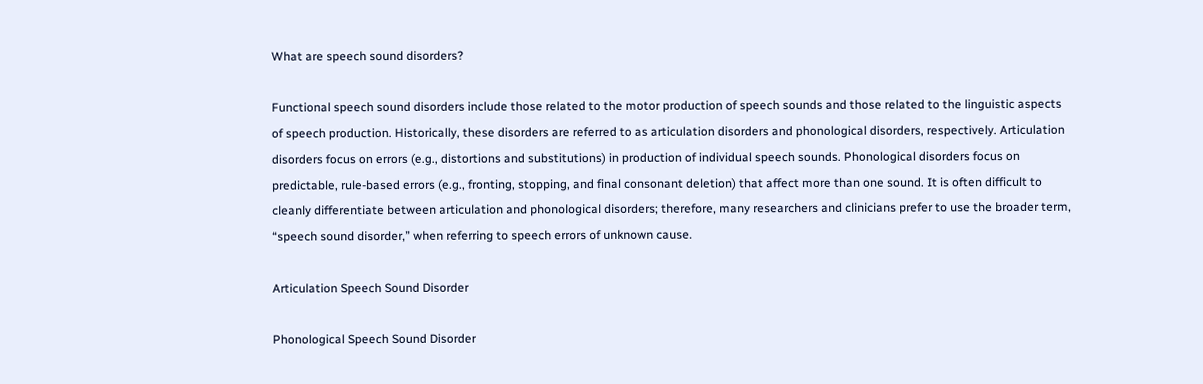What are speech sound disorders?

Functional speech sound disorders include those related to the motor production of speech sounds and those related to the linguistic aspects of speech production. Historically, these disorders are referred to as articulation disorders and phonological disorders, respectively. Articulation disorders focus on errors (e.g., distortions and substitutions) in production of individual speech sounds. Phonological disorders focus on predictable, rule-based errors (e.g., fronting, stopping, and final consonant deletion) that affect more than one sound. It is often difficult to cleanly differentiate between articulation and phonological disorders; therefore, many researchers and clinicians prefer to use the broader term, “speech sound disorder,” when referring to speech errors of unknown cause.

Articulation Speech Sound Disorder

Phonological Speech Sound Disorder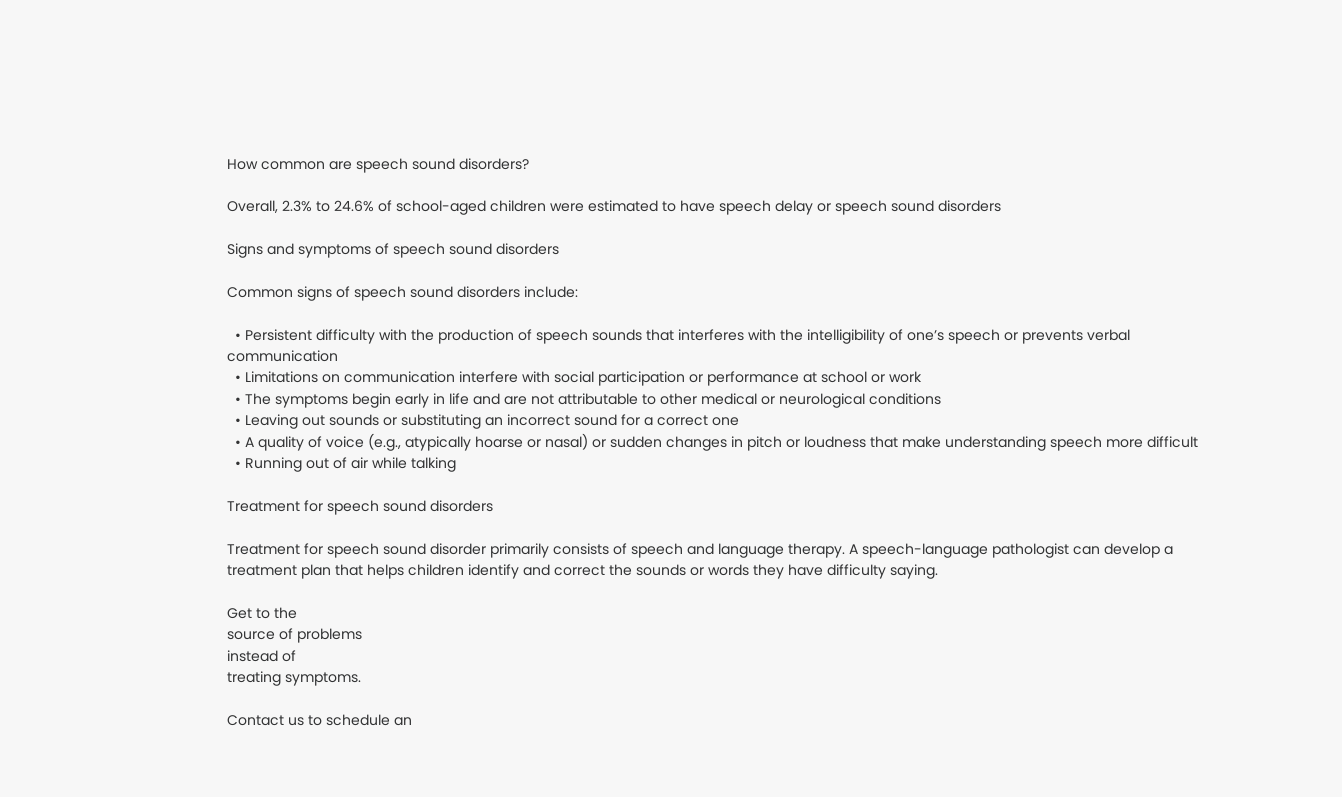How common are speech sound disorders?

Overall, 2.3% to 24.6% of school-aged children were estimated to have speech delay or speech sound disorders

Signs and symptoms of speech sound disorders

Common signs of speech sound disorders include:

  • Persistent difficulty with the production of speech sounds that interferes with the intelligibility of one’s speech or prevents verbal communication
  • Limitations on communication interfere with social participation or performance at school or work
  • The symptoms begin early in life and are not attributable to other medical or neurological conditions
  • Leaving out sounds or substituting an incorrect sound for a correct one
  • A quality of voice (e.g., atypically hoarse or nasal) or sudden changes in pitch or loudness that make understanding speech more difficult
  • Running out of air while talking

Treatment for speech sound disorders

Treatment for speech sound disorder primarily consists of speech and language therapy. A speech-language pathologist can develop a treatment plan that helps children identify and correct the sounds or words they have difficulty saying.

Get to the
source of problems
instead of
treating symptoms.

Contact us to schedule an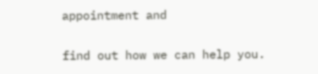appointment and

find out how we can help you.